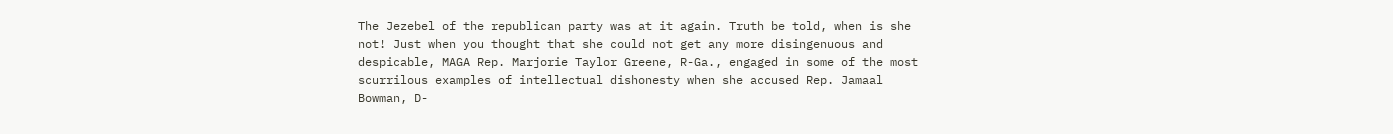The Jezebel of the republican party was at it again. Truth be told, when is she not! Just when you thought that she could not get any more disingenuous and despicable, MAGA Rep. Marjorie Taylor Greene, R-Ga., engaged in some of the most scurrilous examples of intellectual dishonesty when she accused Rep. Jamaal Bowman, D-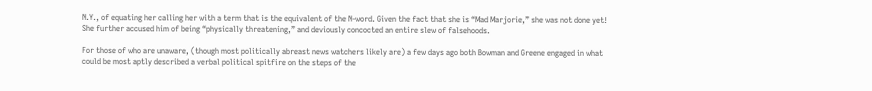N.Y., of equating her calling her with a term that is the equivalent of the N-word. Given the fact that she is “Mad Marjorie,” she was not done yet! She further accused him of being “physically threatening,” and deviously concocted an entire slew of falsehoods.

For those of who are unaware, (though most politically abreast news watchers likely are) a few days ago both Bowman and Greene engaged in what could be most aptly described a verbal political spitfire on the steps of the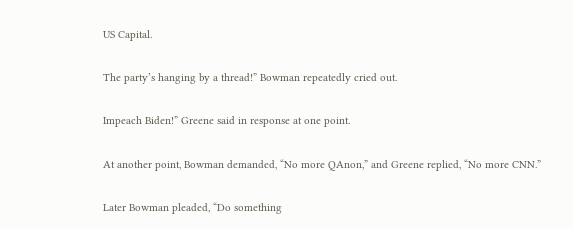US Capital.

The party’s hanging by a thread!” Bowman repeatedly cried out.

Impeach Biden!” Greene said in response at one point.

At another point, Bowman demanded, “No more QAnon,” and Greene replied, “No more CNN.”

Later Bowman pleaded, “Do something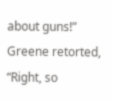about guns!” Greene retorted, “Right, so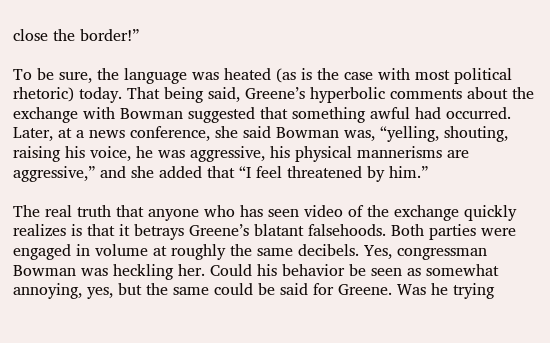close the border!”

To be sure, the language was heated (as is the case with most political rhetoric) today. That being said, Greene’s hyperbolic comments about the exchange with Bowman suggested that something awful had occurred. Later, at a news conference, she said Bowman was, “yelling, shouting, raising his voice, he was aggressive, his physical mannerisms are aggressive,” and she added that “I feel threatened by him.”

The real truth that anyone who has seen video of the exchange quickly realizes is that it betrays Greene’s blatant falsehoods. Both parties were engaged in volume at roughly the same decibels. Yes, congressman Bowman was heckling her. Could his behavior be seen as somewhat annoying, yes, but the same could be said for Greene. Was he trying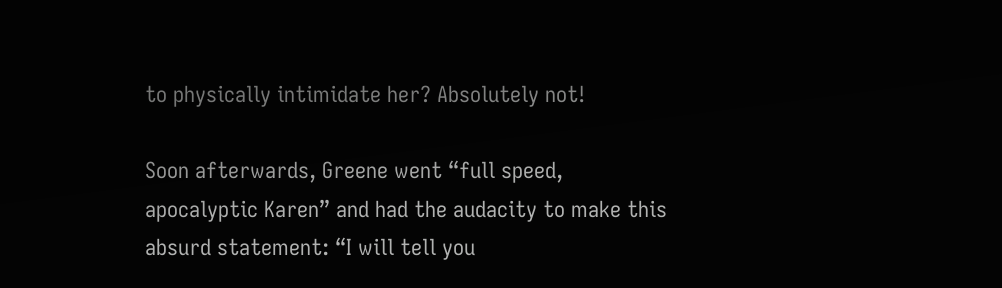to physically intimidate her? Absolutely not!

Soon afterwards, Greene went “full speed, apocalyptic Karen” and had the audacity to make this absurd statement: “I will tell you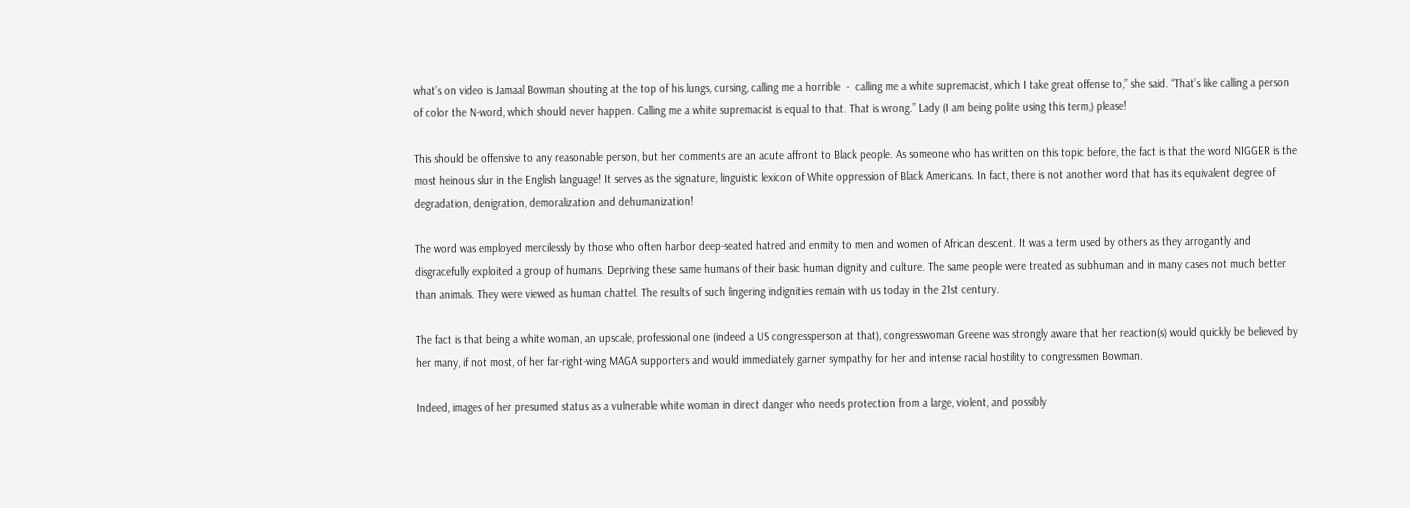what’s on video is Jamaal Bowman shouting at the top of his lungs, cursing, calling me a horrible  -  calling me a white supremacist, which I take great offense to,” she said. “That’s like calling a person of color the N-word, which should never happen. Calling me a white supremacist is equal to that. That is wrong.” Lady (I am being polite using this term,) please!

This should be offensive to any reasonable person, but her comments are an acute affront to Black people. As someone who has written on this topic before, the fact is that the word NIGGER is the most heinous slur in the English language! It serves as the signature, linguistic lexicon of White oppression of Black Americans. In fact, there is not another word that has its equivalent degree of degradation, denigration, demoralization and dehumanization!

The word was employed mercilessly by those who often harbor deep-seated hatred and enmity to men and women of African descent. It was a term used by others as they arrogantly and disgracefully exploited a group of humans. Depriving these same humans of their basic human dignity and culture. The same people were treated as subhuman and in many cases not much better than animals. They were viewed as human chattel. The results of such lingering indignities remain with us today in the 21st century.

The fact is that being a white woman, an upscale, professional one (indeed a US congressperson at that), congresswoman Greene was strongly aware that her reaction(s) would quickly be believed by her many, if not most, of her far-right-wing MAGA supporters and would immediately garner sympathy for her and intense racial hostility to congressmen Bowman.

Indeed, images of her presumed status as a vulnerable white woman in direct danger who needs protection from a large, violent, and possibly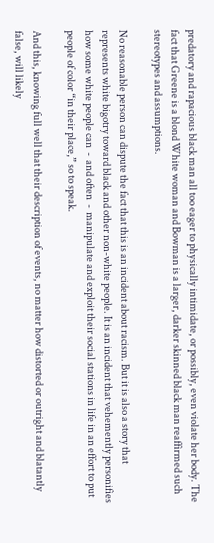predatory and rapacious black man all too eager to physically intimidate, or possibly, even violate her body. The fact that Greene is a blond White woman and Bowman is a larger, darker skinned black man reaffirmed such stereotypes and assumptions.

No reasonable person can dispute the fact that this is an incident about racism. But it is also a story that represents white bigotry toward black and other non-white people. It is an incident that vehemently personifies how some white people can  -  and often  -  manipulate and exploit their social stations in life in an effort to put people of color “in their place,” so to speak.

And this, knowing full well that their description of events, no matter how distorted or outright and blatantly false, will likely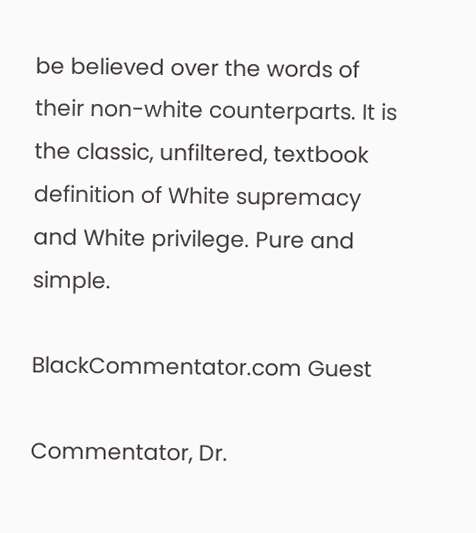be believed over the words of their non-white counterparts. It is the classic, unfiltered, textbook definition of White supremacy and White privilege. Pure and simple.

BlackCommentator.com Guest

Commentator, Dr.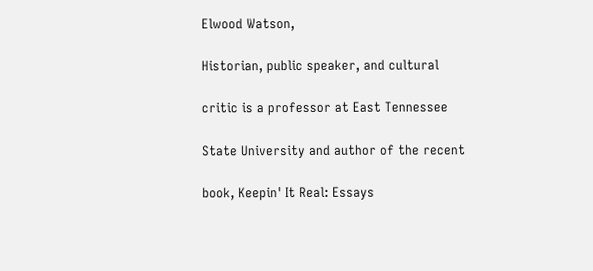Elwood Watson,

Historian, public speaker, and cultural

critic is a professor at East Tennessee

State University and author of the recent

book, Keepin' It Real: Essays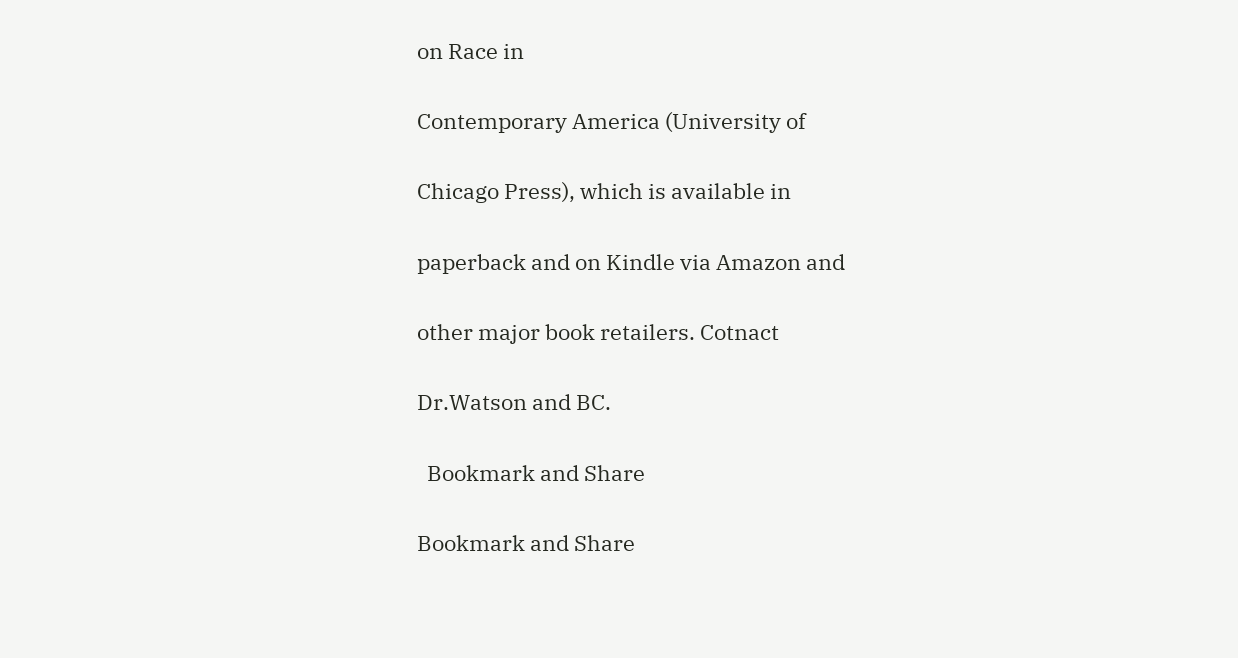on Race in

Contemporary America (University of

Chicago Press), which is available in

paperback and on Kindle via Amazon and

other major book retailers. Cotnact

Dr.Watson and BC.

  Bookmark and Share

Bookmark and Share